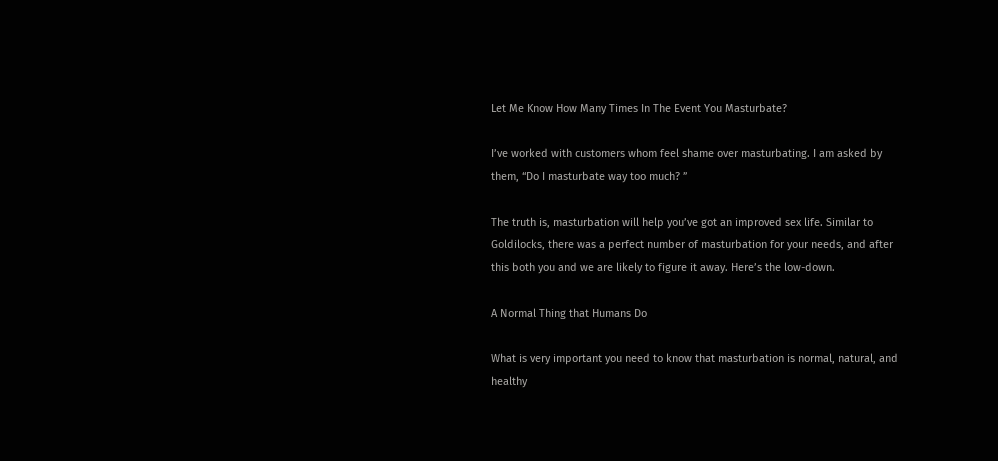Let Me Know How Many Times In The Event You Masturbate?

I’ve worked with customers whom feel shame over masturbating. I am asked by them, “Do I masturbate way too much? ”

The truth is, masturbation will help you’ve got an improved sex life. Similar to Goldilocks, there was a perfect number of masturbation for your needs, and after this both you and we are likely to figure it away. Here’s the low-down.

A Normal Thing that Humans Do

What is very important you need to know that masturbation is normal, natural, and healthy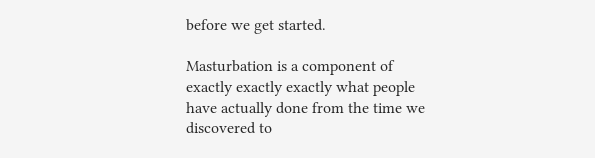before we get started.

Masturbation is a component of exactly exactly exactly what people have actually done from the time we discovered to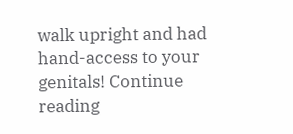walk upright and had hand-access to your genitals! Continue reading